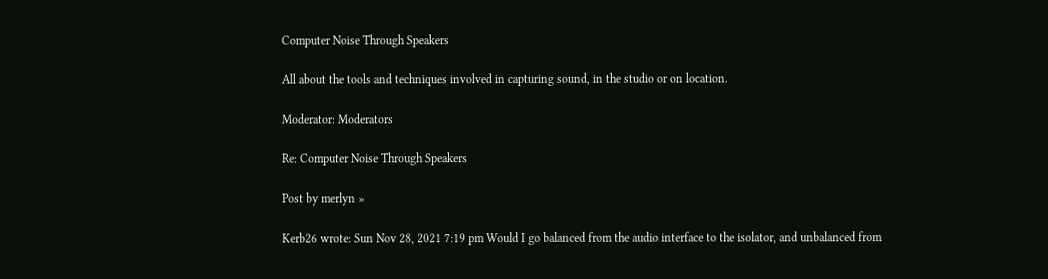Computer Noise Through Speakers

All about the tools and techniques involved in capturing sound, in the studio or on location.

Moderator: Moderators

Re: Computer Noise Through Speakers

Post by merlyn »

Kerb26 wrote: Sun Nov 28, 2021 7:19 pm Would I go balanced from the audio interface to the isolator, and unbalanced from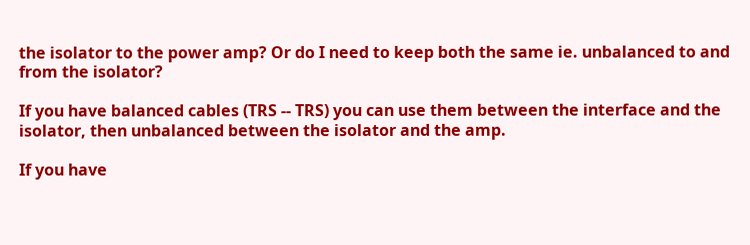the isolator to the power amp? Or do I need to keep both the same ie. unbalanced to and from the isolator?

If you have balanced cables (TRS -- TRS) you can use them between the interface and the isolator, then unbalanced between the isolator and the amp.

If you have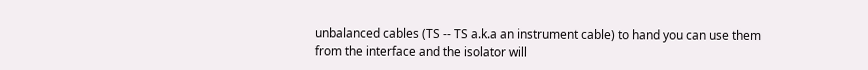unbalanced cables (TS -- TS a.k.a an instrument cable) to hand you can use them from the interface and the isolator will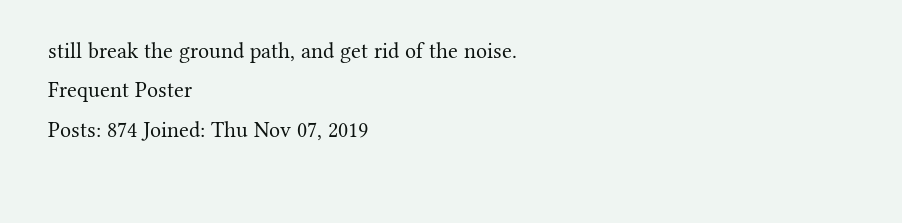still break the ground path, and get rid of the noise.
Frequent Poster
Posts: 874 Joined: Thu Nov 07, 2019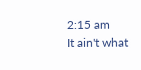2:15 am
It ain't what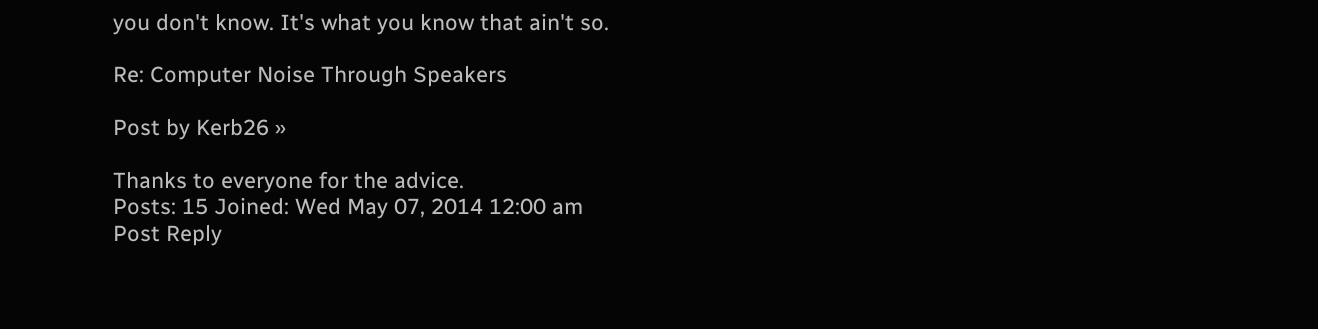you don't know. It's what you know that ain't so.

Re: Computer Noise Through Speakers

Post by Kerb26 »

Thanks to everyone for the advice.
Posts: 15 Joined: Wed May 07, 2014 12:00 am
Post Reply